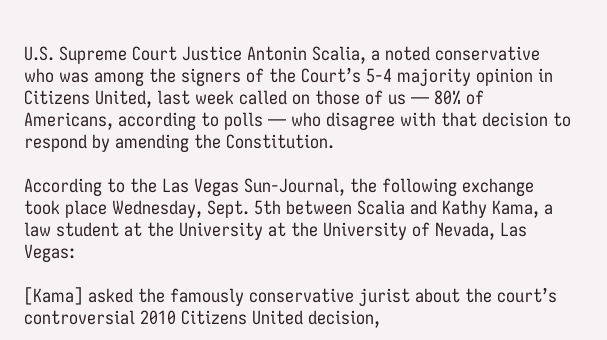U.S. Supreme Court Justice Antonin Scalia, a noted conservative who was among the signers of the Court’s 5-4 majority opinion in Citizens United, last week called on those of us — 80% of Americans, according to polls — who disagree with that decision to respond by amending the Constitution.

According to the Las Vegas Sun-Journal, the following exchange took place Wednesday, Sept. 5th between Scalia and Kathy Kama, a law student at the University at the University of Nevada, Las Vegas:

[Kama] asked the famously conservative jurist about the court’s controversial 2010 Citizens United decision,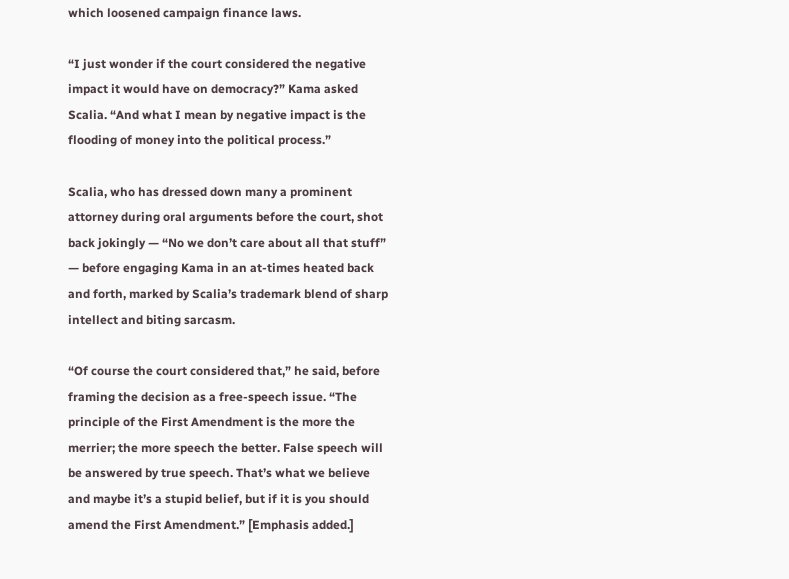which loosened campaign finance laws.

“I just wonder if the court considered the negative impact it would have on democracy?” Kama asked Scalia. “And what I mean by negative impact is the flooding of money into the political process.”

Scalia, who has dressed down many a prominent attorney during oral arguments before the court, shot back jokingly — “No we don’t care about all that stuff” — before engaging Kama in an at-times heated back and forth, marked by Scalia’s trademark blend of sharp intellect and biting sarcasm.

“Of course the court considered that,” he said, before framing the decision as a free-speech issue. “The principle of the First Amendment is the more the merrier; the more speech the better. False speech will be answered by true speech. That’s what we believe and maybe it’s a stupid belief, but if it is you should amend the First Amendment.” [Emphasis added.]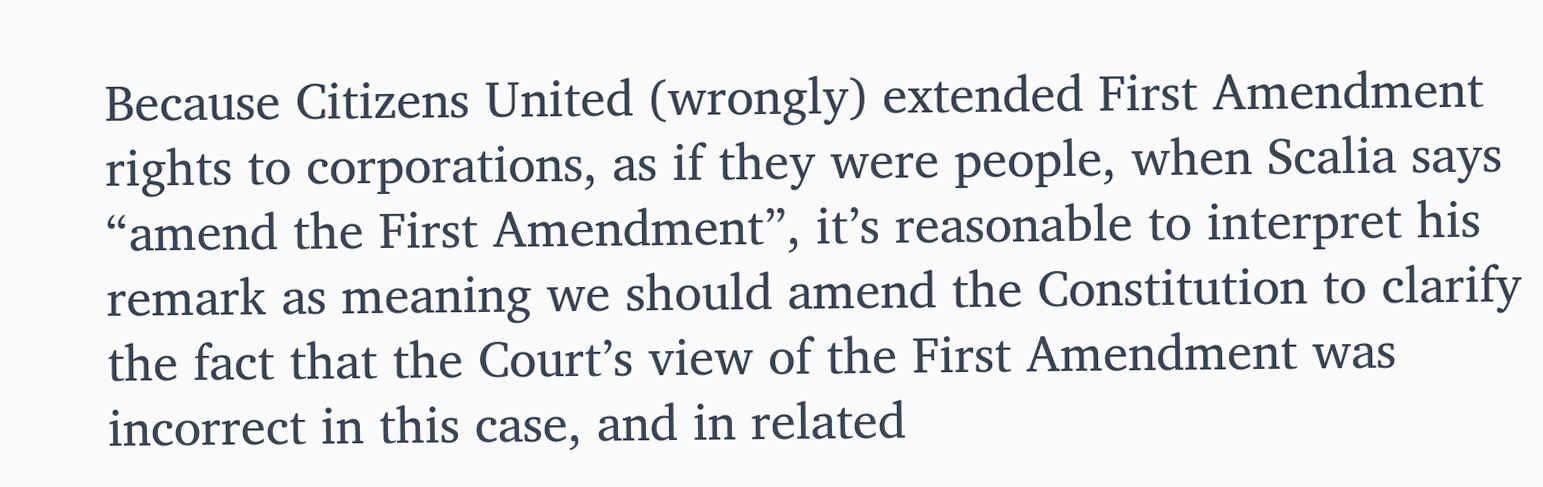Because Citizens United (wrongly) extended First Amendment rights to corporations, as if they were people, when Scalia says “amend the First Amendment”, it’s reasonable to interpret his remark as meaning we should amend the Constitution to clarify the fact that the Court’s view of the First Amendment was incorrect in this case, and in related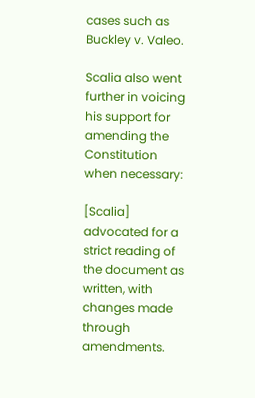cases such as Buckley v. Valeo.

Scalia also went further in voicing his support for amending the Constitution when necessary:

[Scalia] advocated for a strict reading of the document as written, with changes made through amendments.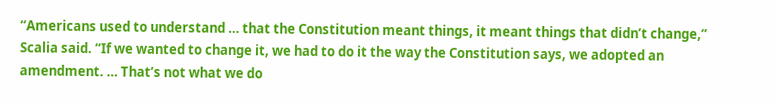“Americans used to understand … that the Constitution meant things, it meant things that didn’t change,” Scalia said. “If we wanted to change it, we had to do it the way the Constitution says, we adopted an amendment. … That’s not what we do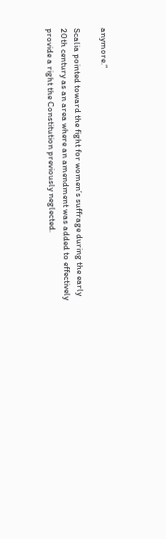anymore.”

Scalia pointed toward the fight for women’s suffrage during the early 20th century as an area where an amendment was added to effectively provide a right the Constitution previously neglected.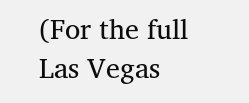(For the full Las Vegas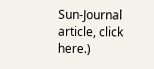Sun-Journal article, click here.)